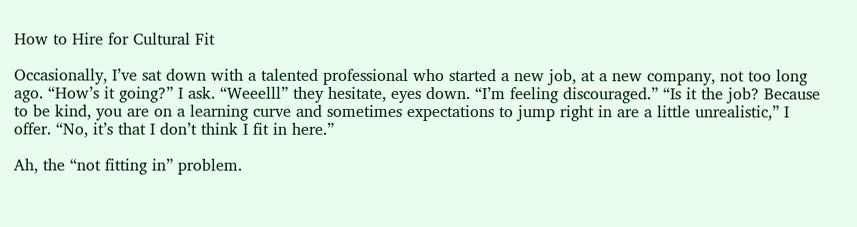How to Hire for Cultural Fit

Occasionally, I’ve sat down with a talented professional who started a new job, at a new company, not too long ago. “How’s it going?” I ask. “Weeelll” they hesitate, eyes down. “I’m feeling discouraged.” “Is it the job? Because to be kind, you are on a learning curve and sometimes expectations to jump right in are a little unrealistic,” I offer. “No, it’s that I don’t think I fit in here.”

Ah, the “not fitting in” problem.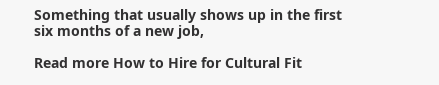Something that usually shows up in the first six months of a new job,

Read more How to Hire for Cultural Fit